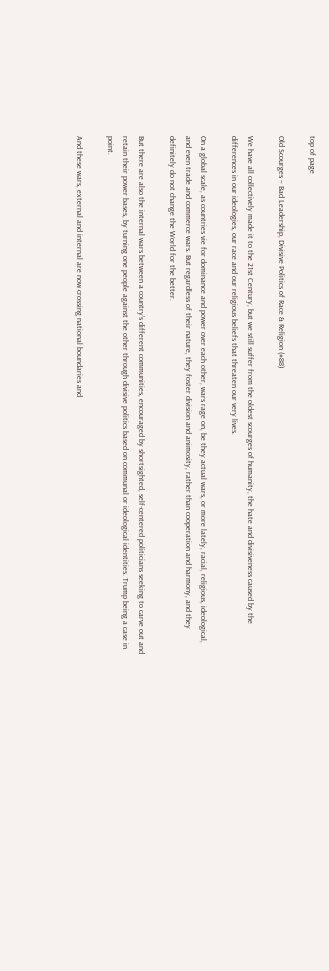top of page

Old Scourges – Bad Leadership, Divisive Politics of Race & Religion (#88)

We have all collectively made it to the 21st Century, but we still suffer from the oldest scourges of humanity, the hate and divisiveness caused by the differences in our ideologies, our race and our religious beliefs that threaten our very lives.

On a global scale, as countries vie for dominance and power over each other, wars rage on, be they actual wars, or more lately, racial, religious, ideological, and even trade and commerce wars. But regardless of their nature, they foster division and animosity, rather than cooperation and harmony, and they definitely do not change the World for the better.

But there are also the internal wars between a country’s different communities, encouraged by shortsighted, self-centered politicians seeking to carve out and retain their power bases, by turning one people against the other through divisive politics based on communal or ideological identities. Trump being a case in point.

And these wars, external and internal are now crossing national boundaries and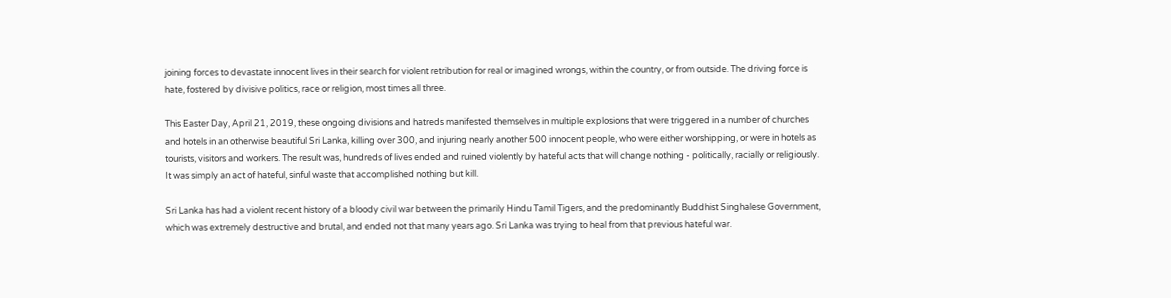joining forces to devastate innocent lives in their search for violent retribution for real or imagined wrongs, within the country, or from outside. The driving force is hate, fostered by divisive politics, race or religion, most times all three.

This Easter Day, April 21, 2019, these ongoing divisions and hatreds manifested themselves in multiple explosions that were triggered in a number of churches and hotels in an otherwise beautiful Sri Lanka, killing over 300, and injuring nearly another 500 innocent people, who were either worshipping, or were in hotels as tourists, visitors and workers. The result was, hundreds of lives ended and ruined violently by hateful acts that will change nothing - politically, racially or religiously. It was simply an act of hateful, sinful waste that accomplished nothing but kill.

Sri Lanka has had a violent recent history of a bloody civil war between the primarily Hindu Tamil Tigers, and the predominantly Buddhist Singhalese Government, which was extremely destructive and brutal, and ended not that many years ago. Sri Lanka was trying to heal from that previous hateful war.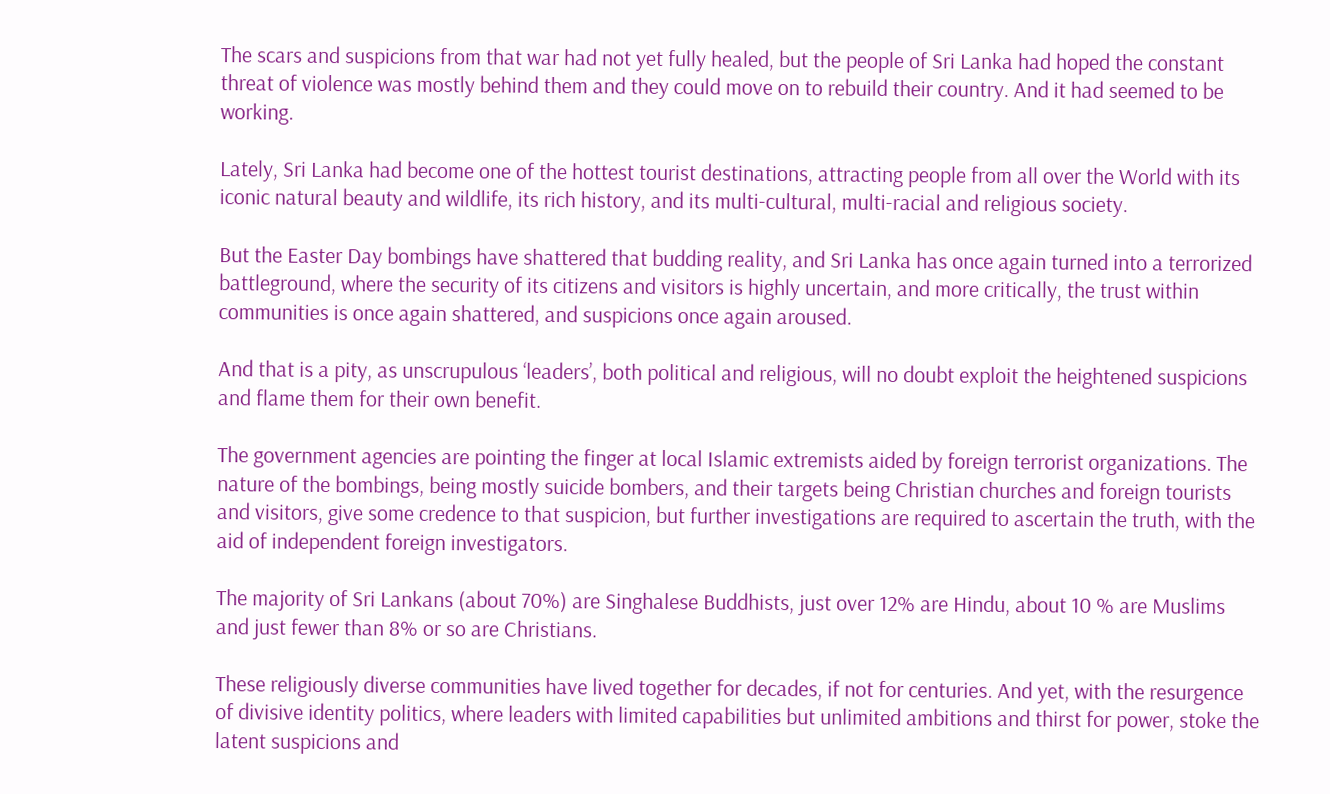The scars and suspicions from that war had not yet fully healed, but the people of Sri Lanka had hoped the constant threat of violence was mostly behind them and they could move on to rebuild their country. And it had seemed to be working.

Lately, Sri Lanka had become one of the hottest tourist destinations, attracting people from all over the World with its iconic natural beauty and wildlife, its rich history, and its multi-cultural, multi-racial and religious society.

But the Easter Day bombings have shattered that budding reality, and Sri Lanka has once again turned into a terrorized battleground, where the security of its citizens and visitors is highly uncertain, and more critically, the trust within communities is once again shattered, and suspicions once again aroused.

And that is a pity, as unscrupulous ‘leaders’, both political and religious, will no doubt exploit the heightened suspicions and flame them for their own benefit.

The government agencies are pointing the finger at local Islamic extremists aided by foreign terrorist organizations. The nature of the bombings, being mostly suicide bombers, and their targets being Christian churches and foreign tourists and visitors, give some credence to that suspicion, but further investigations are required to ascertain the truth, with the aid of independent foreign investigators.

The majority of Sri Lankans (about 70%) are Singhalese Buddhists, just over 12% are Hindu, about 10 % are Muslims and just fewer than 8% or so are Christians.

These religiously diverse communities have lived together for decades, if not for centuries. And yet, with the resurgence of divisive identity politics, where leaders with limited capabilities but unlimited ambitions and thirst for power, stoke the latent suspicions and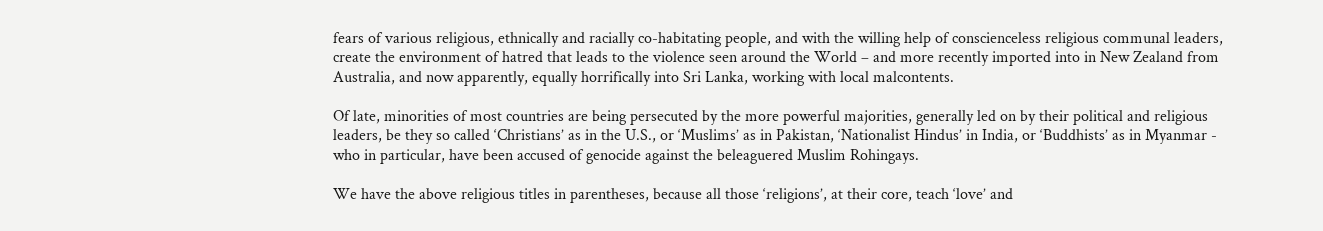fears of various religious, ethnically and racially co-habitating people, and with the willing help of conscienceless religious communal leaders, create the environment of hatred that leads to the violence seen around the World – and more recently imported into in New Zealand from Australia, and now apparently, equally horrifically into Sri Lanka, working with local malcontents.

Of late, minorities of most countries are being persecuted by the more powerful majorities, generally led on by their political and religious leaders, be they so called ‘Christians’ as in the U.S., or ‘Muslims’ as in Pakistan, ‘Nationalist Hindus’ in India, or ‘Buddhists’ as in Myanmar - who in particular, have been accused of genocide against the beleaguered Muslim Rohingays.

We have the above religious titles in parentheses, because all those ‘religions’, at their core, teach ‘love’ and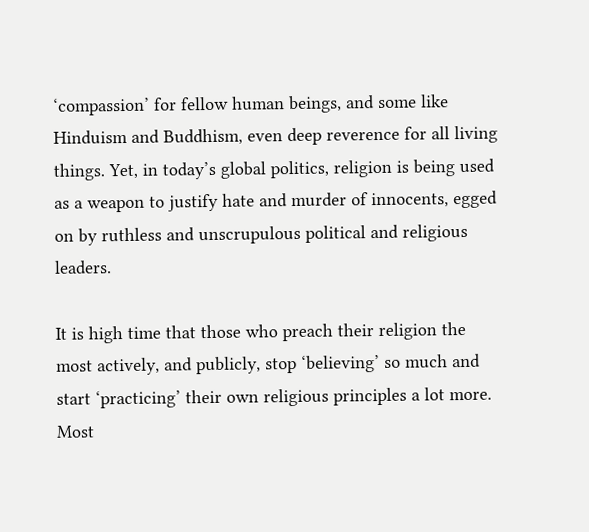‘compassion’ for fellow human beings, and some like Hinduism and Buddhism, even deep reverence for all living things. Yet, in today’s global politics, religion is being used as a weapon to justify hate and murder of innocents, egged on by ruthless and unscrupulous political and religious leaders.

It is high time that those who preach their religion the most actively, and publicly, stop ‘believing’ so much and start ‘practicing’ their own religious principles a lot more. Most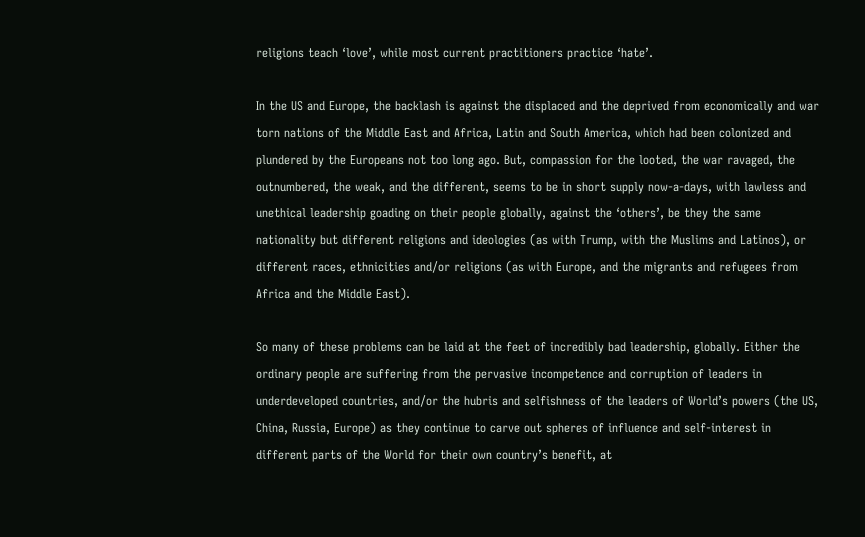religions teach ‘love’, while most current practitioners practice ‘hate’.

In the US and Europe, the backlash is against the displaced and the deprived from economically and war torn nations of the Middle East and Africa, Latin and South America, which had been colonized and plundered by the Europeans not too long ago. But, compassion for the looted, the war ravaged, the outnumbered, the weak, and the different, seems to be in short supply now-a-days, with lawless and unethical leadership goading on their people globally, against the ‘others’, be they the same nationality but different religions and ideologies (as with Trump, with the Muslims and Latinos), or different races, ethnicities and/or religions (as with Europe, and the migrants and refugees from Africa and the Middle East).

So many of these problems can be laid at the feet of incredibly bad leadership, globally. Either the ordinary people are suffering from the pervasive incompetence and corruption of leaders in underdeveloped countries, and/or the hubris and selfishness of the leaders of World’s powers (the US, China, Russia, Europe) as they continue to carve out spheres of influence and self-interest in different parts of the World for their own country’s benefit, at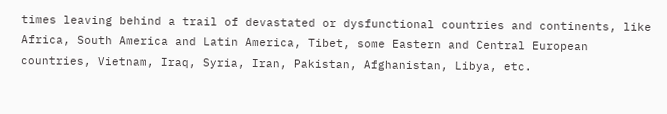times leaving behind a trail of devastated or dysfunctional countries and continents, like Africa, South America and Latin America, Tibet, some Eastern and Central European countries, Vietnam, Iraq, Syria, Iran, Pakistan, Afghanistan, Libya, etc.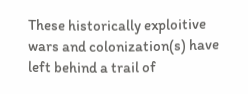These historically exploitive wars and colonization(s) have left behind a trail of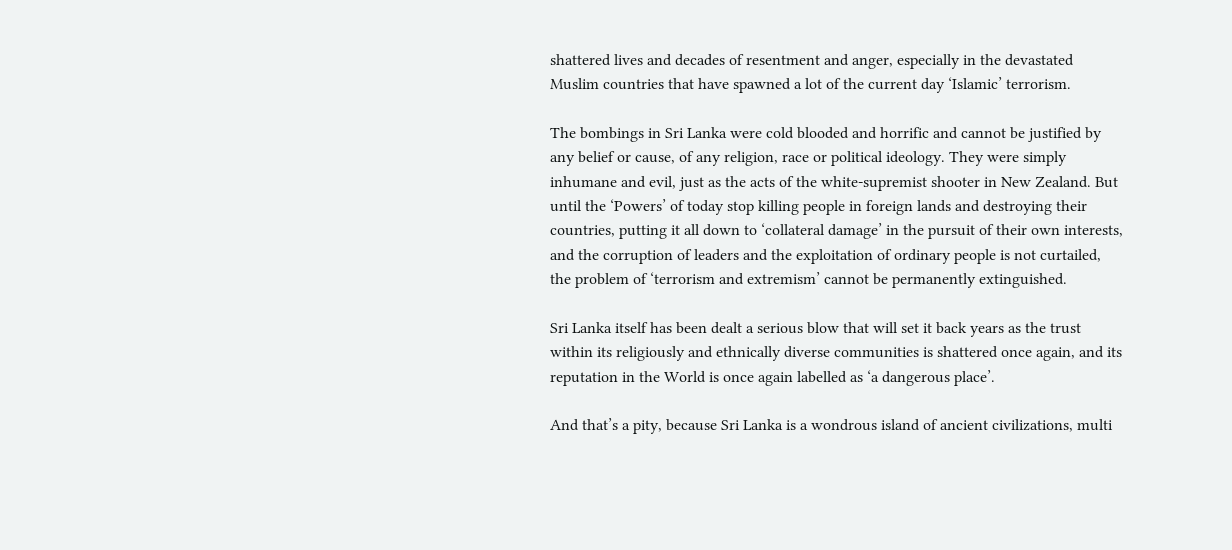shattered lives and decades of resentment and anger, especially in the devastated Muslim countries that have spawned a lot of the current day ‘Islamic’ terrorism.

The bombings in Sri Lanka were cold blooded and horrific and cannot be justified by any belief or cause, of any religion, race or political ideology. They were simply inhumane and evil, just as the acts of the white-supremist shooter in New Zealand. But until the ‘Powers’ of today stop killing people in foreign lands and destroying their countries, putting it all down to ‘collateral damage’ in the pursuit of their own interests, and the corruption of leaders and the exploitation of ordinary people is not curtailed, the problem of ‘terrorism and extremism’ cannot be permanently extinguished.

Sri Lanka itself has been dealt a serious blow that will set it back years as the trust within its religiously and ethnically diverse communities is shattered once again, and its reputation in the World is once again labelled as ‘a dangerous place’.

And that’s a pity, because Sri Lanka is a wondrous island of ancient civilizations, multi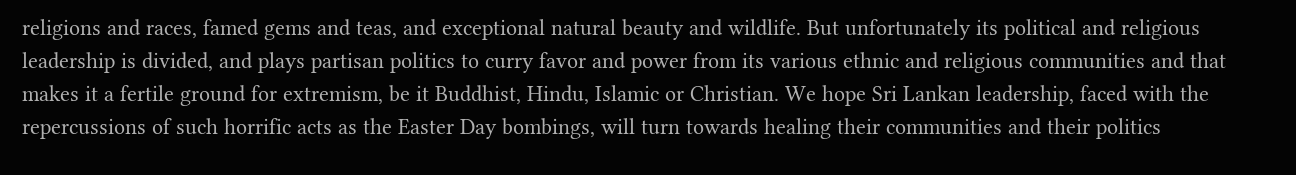religions and races, famed gems and teas, and exceptional natural beauty and wildlife. But unfortunately its political and religious leadership is divided, and plays partisan politics to curry favor and power from its various ethnic and religious communities and that makes it a fertile ground for extremism, be it Buddhist, Hindu, Islamic or Christian. We hope Sri Lankan leadership, faced with the repercussions of such horrific acts as the Easter Day bombings, will turn towards healing their communities and their politics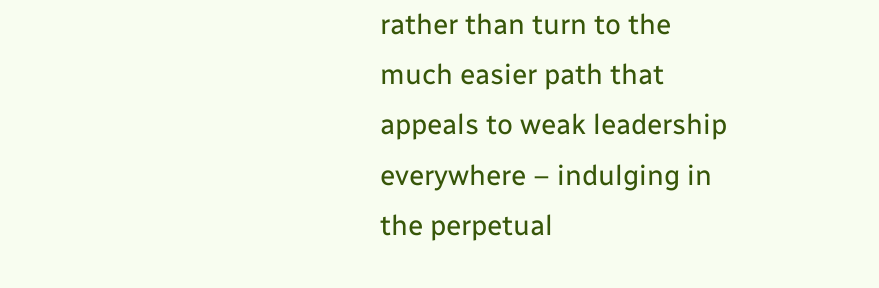rather than turn to the much easier path that appeals to weak leadership everywhere – indulging in the perpetual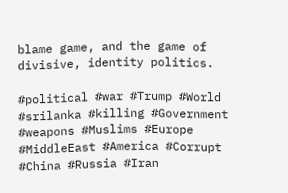blame game, and the game of divisive, identity politics.

#political #war #Trump #World #srilanka #killing #Government #weapons #Muslims #Europe #MiddleEast #America #Corrupt #China #Russia #Iran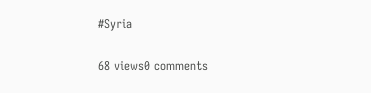#Syria

68 views0 comments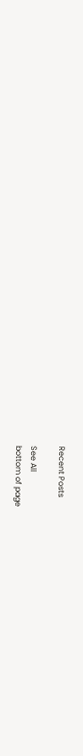Recent Posts

See All
bottom of page